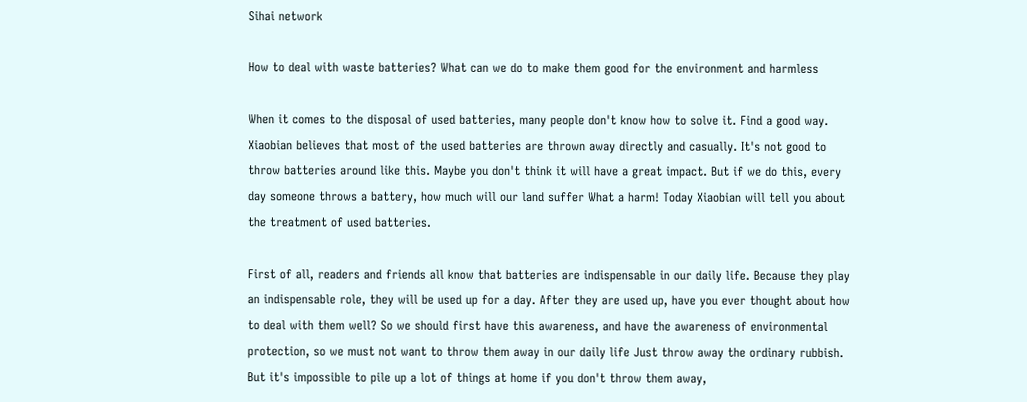Sihai network

How to deal with waste batteries? What can we do to make them good for the environment and harmless

When it comes to the disposal of used batteries, many people don't know how to solve it. Find a good way. Xiaobian believes that most of the used batteries are thrown away directly and casually. It's not good to throw batteries around like this. Maybe you don't think it will have a great impact. But if we do this, every day someone throws a battery, how much will our land suffer What a harm! Today Xiaobian will tell you about the treatment of used batteries.

First of all, readers and friends all know that batteries are indispensable in our daily life. Because they play an indispensable role, they will be used up for a day. After they are used up, have you ever thought about how to deal with them well? So we should first have this awareness, and have the awareness of environmental protection, so we must not want to throw them away in our daily life Just throw away the ordinary rubbish. But it's impossible to pile up a lot of things at home if you don't throw them away,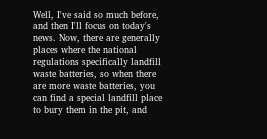Well, I've said so much before, and then I'll focus on today's news. Now, there are generally places where the national regulations specifically landfill waste batteries, so when there are more waste batteries, you can find a special landfill place to bury them in the pit, and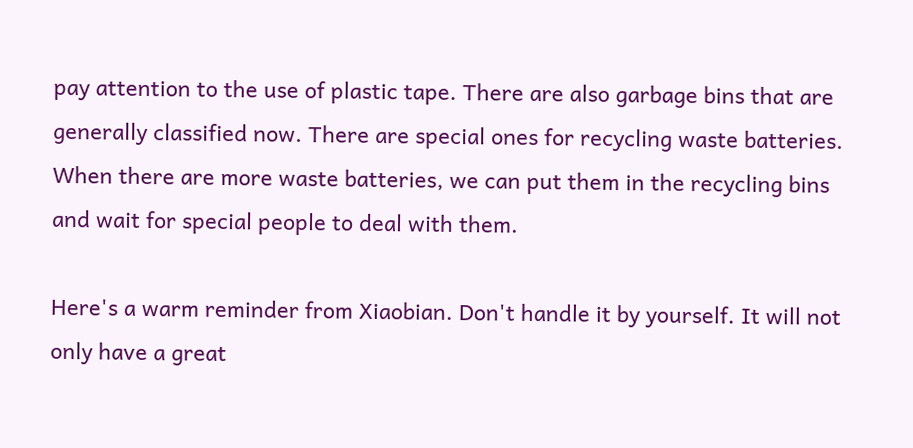pay attention to the use of plastic tape. There are also garbage bins that are generally classified now. There are special ones for recycling waste batteries. When there are more waste batteries, we can put them in the recycling bins and wait for special people to deal with them.

Here's a warm reminder from Xiaobian. Don't handle it by yourself. It will not only have a great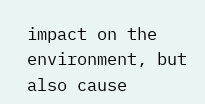impact on the environment, but also cause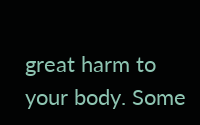great harm to your body. Some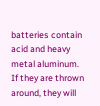batteries contain acid and heavy metal aluminum. If they are thrown around, they will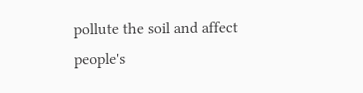pollute the soil and affect people's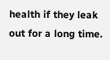health if they leak out for a long time.